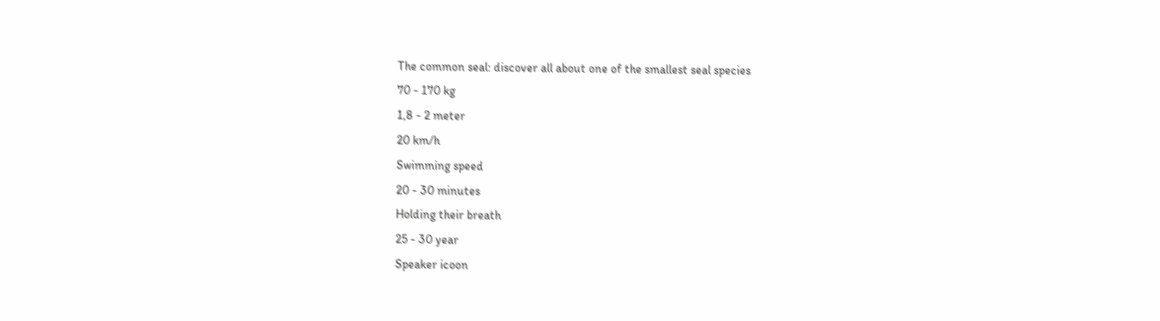The common seal: discover all about one of the smallest seal species
70 - 170 kg
1,8 - 2 meter
20 km/h
Swimming speed
20 - 30 minutes
Holding their breath
25 - 30 year
Speaker icoon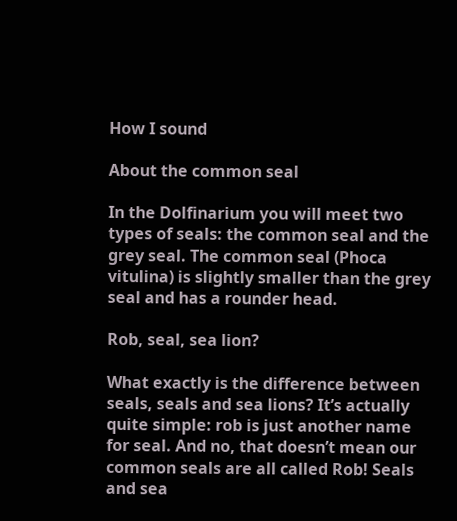How I sound

About the common seal

In the Dolfinarium you will meet two types of seals: the common seal and the grey seal. The common seal (Phoca vitulina) is slightly smaller than the grey seal and has a rounder head.

Rob, seal, sea lion?

What exactly is the difference between seals, seals and sea lions? It’s actually quite simple: rob is just another name for seal. And no, that doesn’t mean our common seals are all called Rob! Seals and sea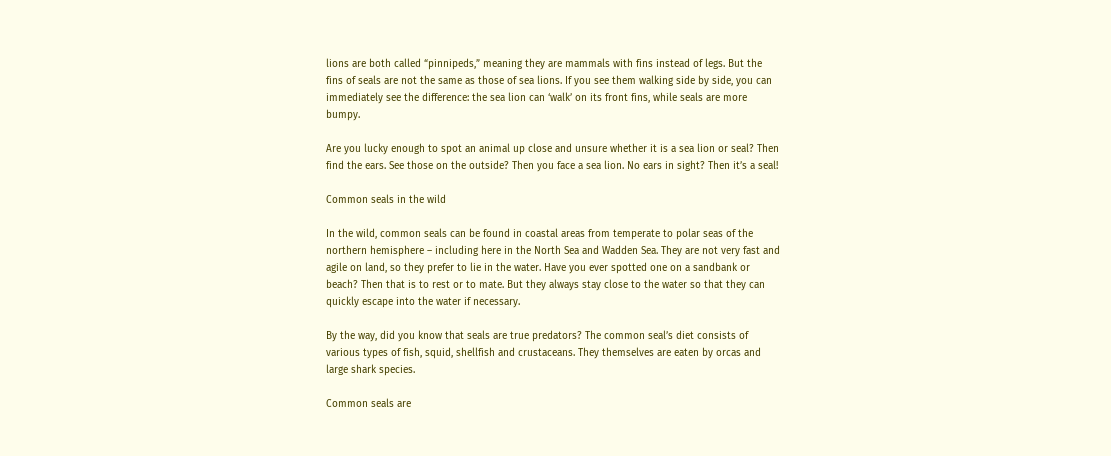lions are both called “pinnipeds,” meaning they are mammals with fins instead of legs. But the fins of seals are not the same as those of sea lions. If you see them walking side by side, you can immediately see the difference: the sea lion can ‘walk’ on its front fins, while seals are more bumpy.

Are you lucky enough to spot an animal up close and unsure whether it is a sea lion or seal? Then find the ears. See those on the outside? Then you face a sea lion. No ears in sight? Then it’s a seal!

Common seals in the wild

In the wild, common seals can be found in coastal areas from temperate to polar seas of the northern hemisphere – including here in the North Sea and Wadden Sea. They are not very fast and agile on land, so they prefer to lie in the water. Have you ever spotted one on a sandbank or beach? Then that is to rest or to mate. But they always stay close to the water so that they can quickly escape into the water if necessary.

By the way, did you know that seals are true predators? The common seal’s diet consists of various types of fish, squid, shellfish and crustaceans. They themselves are eaten by orcas and large shark species.

Common seals are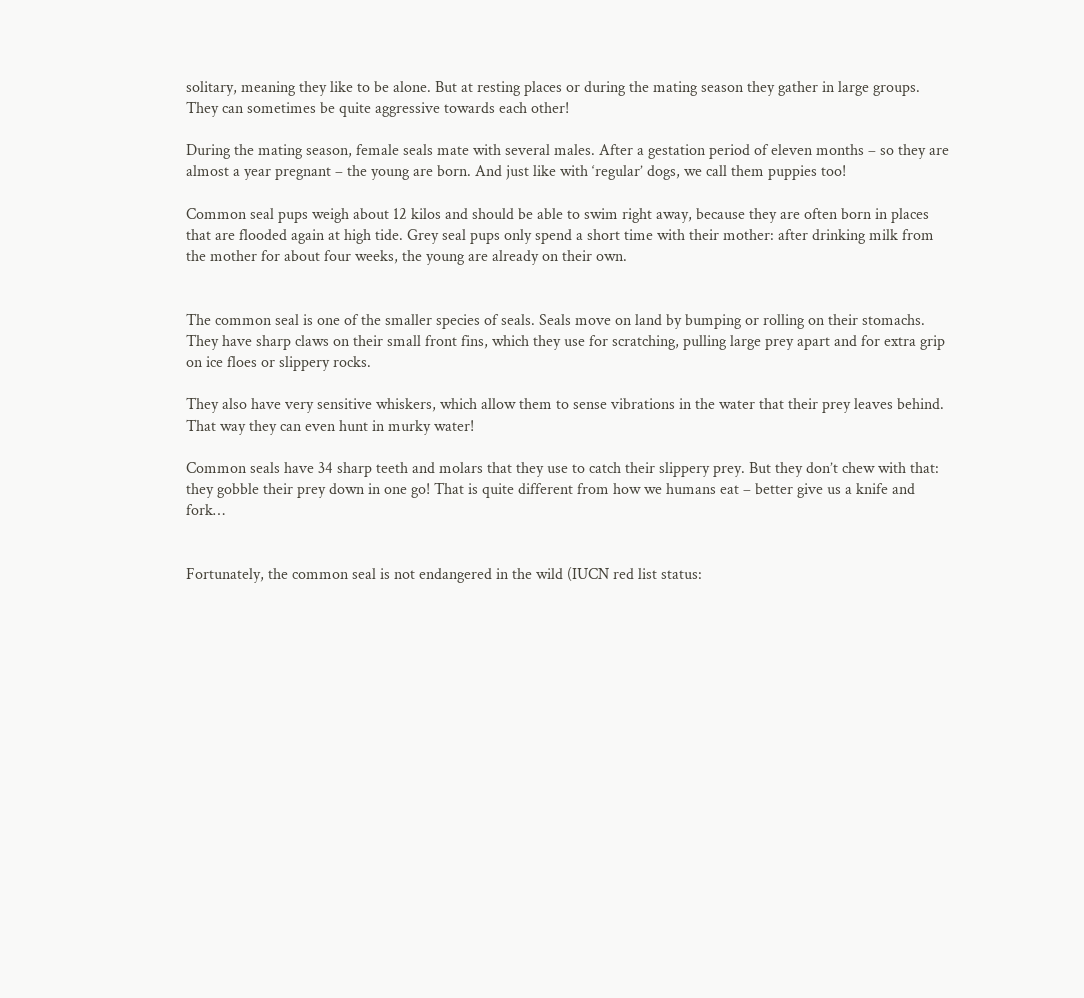solitary, meaning they like to be alone. But at resting places or during the mating season they gather in large groups. They can sometimes be quite aggressive towards each other!

During the mating season, female seals mate with several males. After a gestation period of eleven months – so they are almost a year pregnant – the young are born. And just like with ‘regular’ dogs, we call them puppies too!

Common seal pups weigh about 12 kilos and should be able to swim right away, because they are often born in places that are flooded again at high tide. Grey seal pups only spend a short time with their mother: after drinking milk from the mother for about four weeks, the young are already on their own.


The common seal is one of the smaller species of seals. Seals move on land by bumping or rolling on their stomachs. They have sharp claws on their small front fins, which they use for scratching, pulling large prey apart and for extra grip on ice floes or slippery rocks.

They also have very sensitive whiskers, which allow them to sense vibrations in the water that their prey leaves behind. That way they can even hunt in murky water!

Common seals have 34 sharp teeth and molars that they use to catch their slippery prey. But they don’t chew with that: they gobble their prey down in one go! That is quite different from how we humans eat – better give us a knife and fork…


Fortunately, the common seal is not endangered in the wild (IUCN red list status: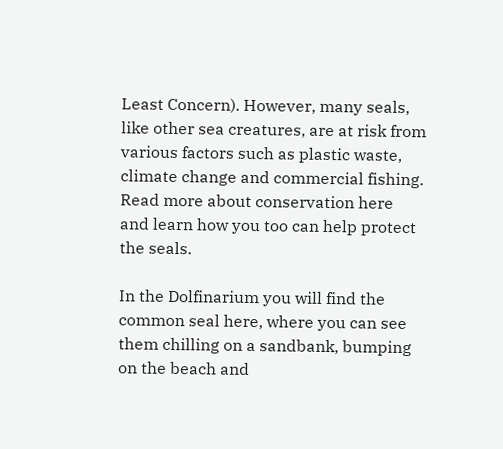Least Concern). However, many seals, like other sea creatures, are at risk from various factors such as plastic waste, climate change and commercial fishing. Read more about conservation here and learn how you too can help protect the seals.

In the Dolfinarium you will find the common seal here, where you can see them chilling on a sandbank, bumping on the beach and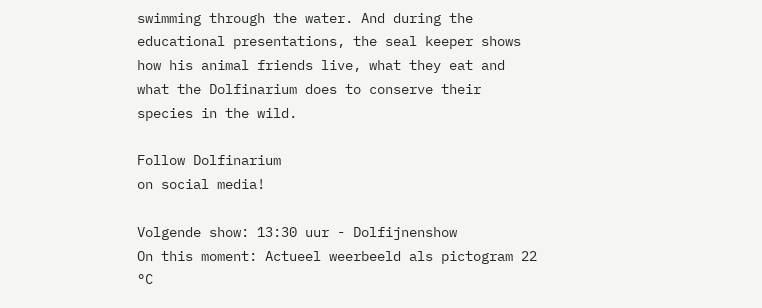swimming through the water. And during the educational presentations, the seal keeper shows how his animal friends live, what they eat and what the Dolfinarium does to conserve their species in the wild.

Follow Dolfinarium
on social media!

Volgende show: 13:30 uur - Dolfijnenshow
On this moment: Actueel weerbeeld als pictogram 22 °C